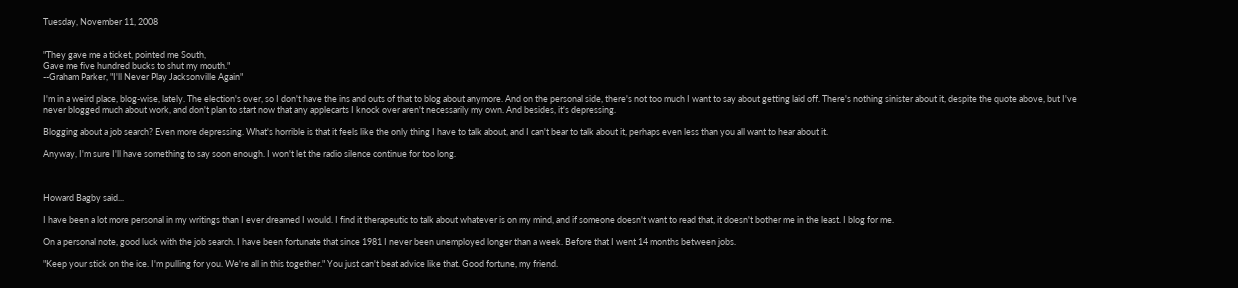Tuesday, November 11, 2008


"They gave me a ticket, pointed me South,
Gave me five hundred bucks to shut my mouth."
--Graham Parker, "I'll Never Play Jacksonville Again"

I'm in a weird place, blog-wise, lately. The election's over, so I don't have the ins and outs of that to blog about anymore. And on the personal side, there's not too much I want to say about getting laid off. There's nothing sinister about it, despite the quote above, but I've never blogged much about work, and don't plan to start now that any applecarts I knock over aren't necessarily my own. And besides, it's depressing.

Blogging about a job search? Even more depressing. What's horrible is that it feels like the only thing I have to talk about, and I can't bear to talk about it, perhaps even less than you all want to hear about it.

Anyway, I'm sure I'll have something to say soon enough. I won't let the radio silence continue for too long.



Howard Bagby said...

I have been a lot more personal in my writings than I ever dreamed I would. I find it therapeutic to talk about whatever is on my mind, and if someone doesn't want to read that, it doesn't bother me in the least. I blog for me.

On a personal note, good luck with the job search. I have been fortunate that since 1981 I never been unemployed longer than a week. Before that I went 14 months between jobs.

"Keep your stick on the ice. I'm pulling for you. We're all in this together." You just can't beat advice like that. Good fortune, my friend.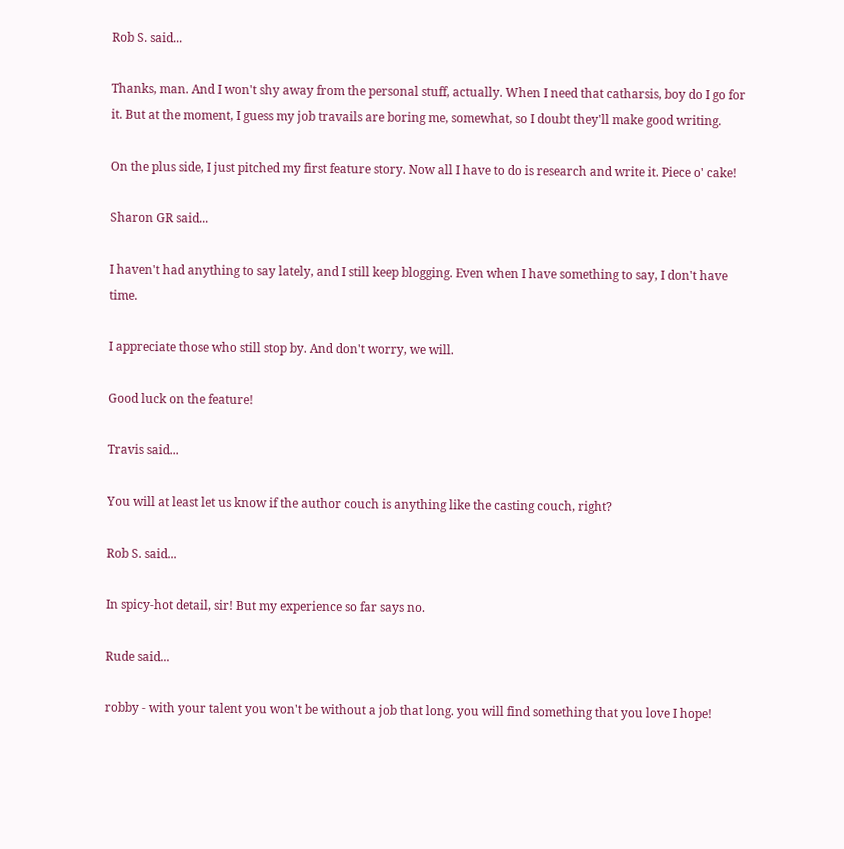Rob S. said...

Thanks, man. And I won't shy away from the personal stuff, actually. When I need that catharsis, boy do I go for it. But at the moment, I guess my job travails are boring me, somewhat, so I doubt they'll make good writing.

On the plus side, I just pitched my first feature story. Now all I have to do is research and write it. Piece o' cake!

Sharon GR said...

I haven't had anything to say lately, and I still keep blogging. Even when I have something to say, I don't have time.

I appreciate those who still stop by. And don't worry, we will.

Good luck on the feature!

Travis said...

You will at least let us know if the author couch is anything like the casting couch, right?

Rob S. said...

In spicy-hot detail, sir! But my experience so far says no.

Rude said...

robby - with your talent you won't be without a job that long. you will find something that you love I hope!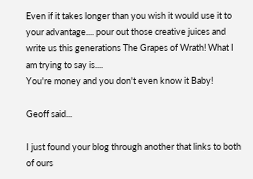Even if it takes longer than you wish it would use it to your advantage.... pour out those creative juices and write us this generations The Grapes of Wrath! What I am trying to say is....
You're money and you don't even know it Baby!

Geoff said...

I just found your blog through another that links to both of ours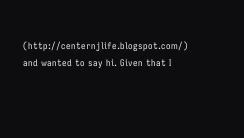(http://centernjlife.blogspot.com/) and wanted to say hi. Given that I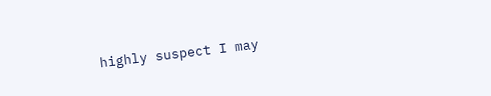highly suspect I may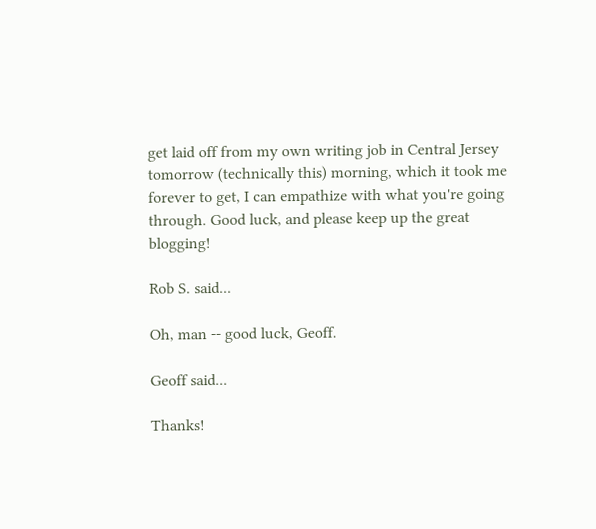get laid off from my own writing job in Central Jersey tomorrow (technically this) morning, which it took me forever to get, I can empathize with what you're going through. Good luck, and please keep up the great blogging!

Rob S. said...

Oh, man -- good luck, Geoff.

Geoff said...

Thanks!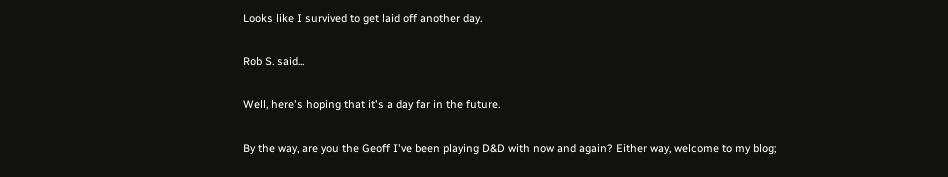Looks like I survived to get laid off another day.

Rob S. said...

Well, here's hoping that it's a day far in the future.

By the way, are you the Geoff I've been playing D&D with now and again? Either way, welcome to my blog;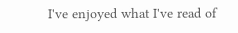I've enjoyed what I've read of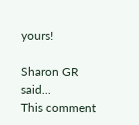yours!

Sharon GR said...
This comment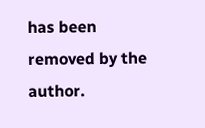has been removed by the author.